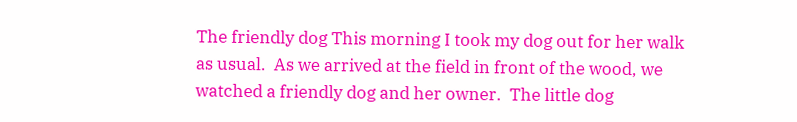The friendly dog This morning I took my dog out for her walk as usual.  As we arrived at the field in front of the wood, we watched a friendly dog and her owner.  The little dog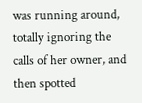was running around, totally ignoring the calls of her owner, and then spotted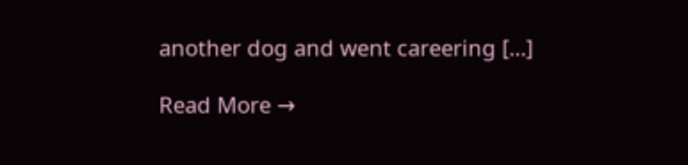another dog and went careering […]

Read More →